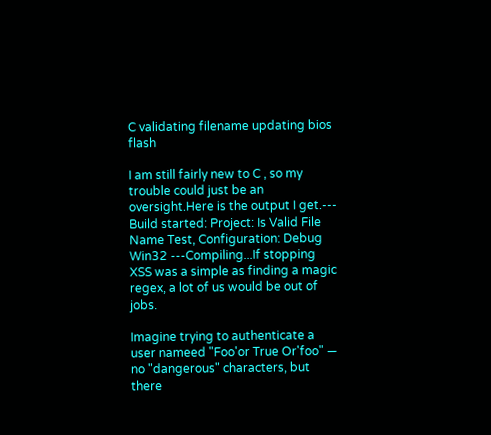C validating filename updating bios flash

I am still fairly new to C , so my trouble could just be an oversight.Here is the output I get.--- Build started: Project: Is Valid File Name Test, Configuration: Debug Win32 ---Compiling...If stopping XSS was a simple as finding a magic regex, a lot of us would be out of jobs.

Imagine trying to authenticate a user nameed "Foo'or True Or'foo" — no "dangerous" characters, but there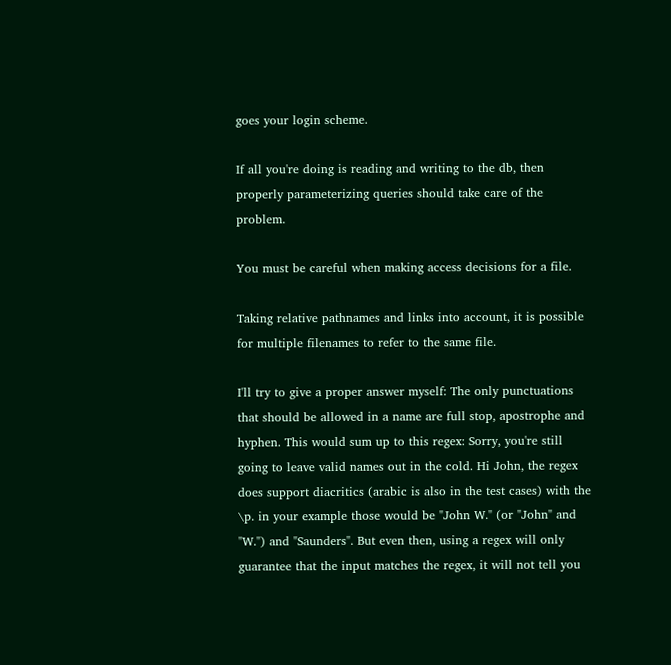goes your login scheme.

If all you're doing is reading and writing to the db, then properly parameterizing queries should take care of the problem.

You must be careful when making access decisions for a file.

Taking relative pathnames and links into account, it is possible for multiple filenames to refer to the same file.

I'll try to give a proper answer myself: The only punctuations that should be allowed in a name are full stop, apostrophe and hyphen. This would sum up to this regex: Sorry, you're still going to leave valid names out in the cold. Hi John, the regex does support diacritics (arabic is also in the test cases) with the \p. in your example those would be "John W." (or "John" and "W.") and "Saunders". But even then, using a regex will only guarantee that the input matches the regex, it will not tell you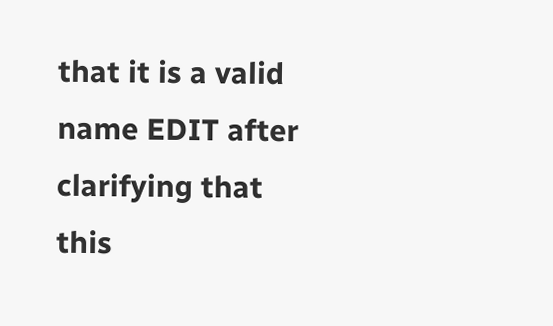that it is a valid name EDIT after clarifying that this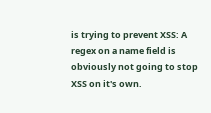is trying to prevent XSS: A regex on a name field is obviously not going to stop XSS on it's own.